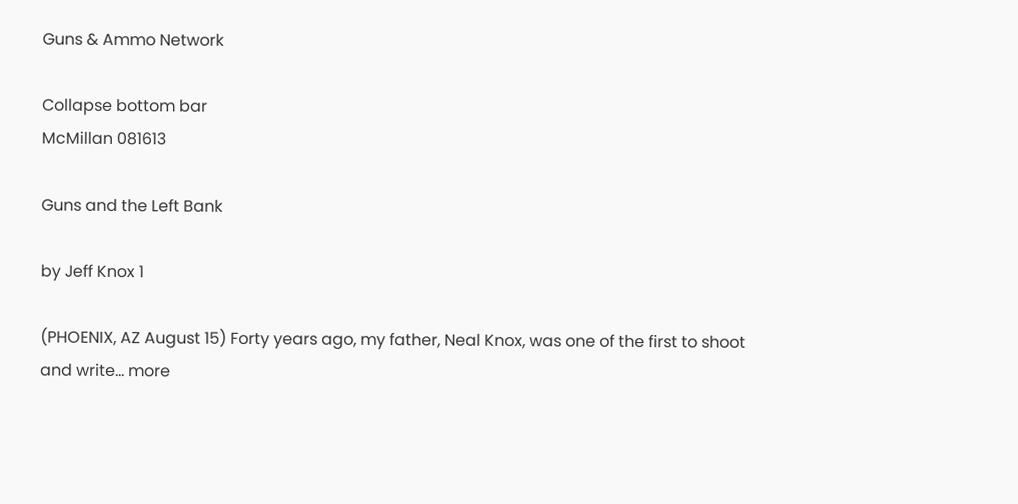Guns & Ammo Network

Collapse bottom bar
McMillan 081613

Guns and the Left Bank

by Jeff Knox 1

(PHOENIX, AZ August 15) Forty years ago, my father, Neal Knox, was one of the first to shoot and write… more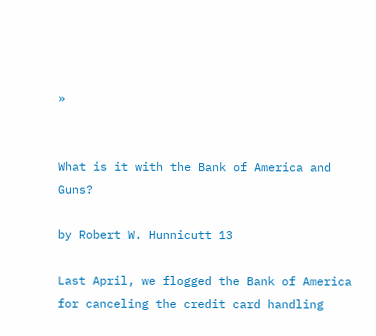»


What is it with the Bank of America and Guns?

by Robert W. Hunnicutt 13

Last April, we flogged the Bank of America for canceling the credit card handling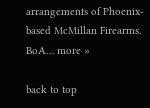arrangements of Phoenix-based McMillan Firearms. BoA… more »

back to top